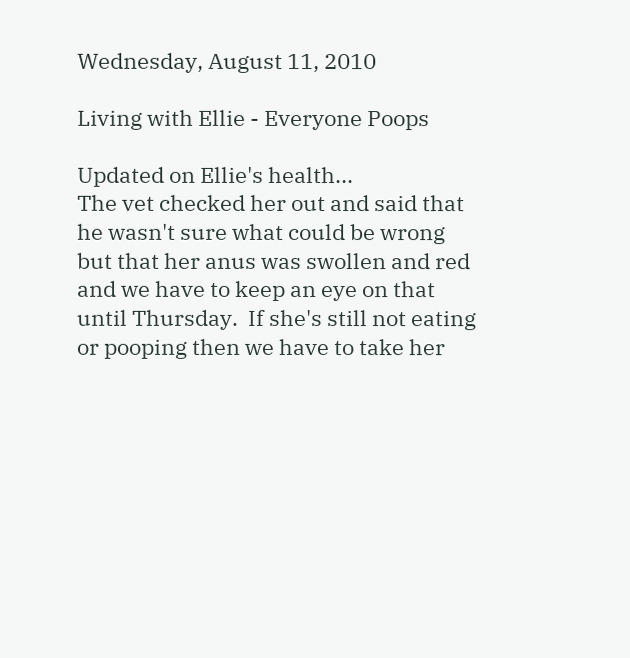Wednesday, August 11, 2010

Living with Ellie - Everyone Poops

Updated on Ellie's health...
The vet checked her out and said that he wasn't sure what could be wrong but that her anus was swollen and red and we have to keep an eye on that until Thursday.  If she's still not eating or pooping then we have to take her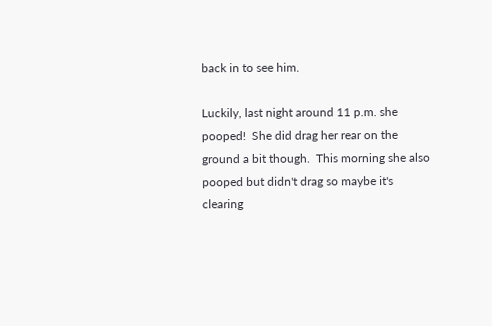back in to see him.

Luckily, last night around 11 p.m. she pooped!  She did drag her rear on the ground a bit though.  This morning she also pooped but didn't drag so maybe it's clearing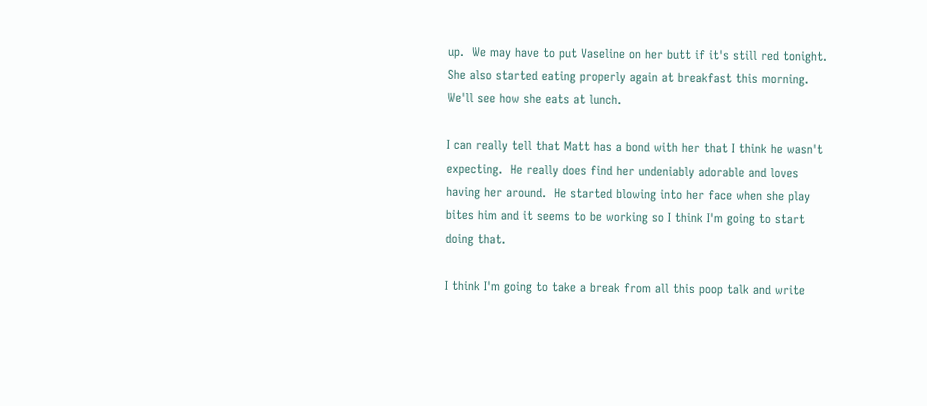up.  We may have to put Vaseline on her butt if it's still red tonight.  She also started eating properly again at breakfast this morning.  We'll see how she eats at lunch.

I can really tell that Matt has a bond with her that I think he wasn't expecting.  He really does find her undeniably adorable and loves having her around.  He started blowing into her face when she play bites him and it seems to be working so I think I'm going to start doing that.

I think I'm going to take a break from all this poop talk and write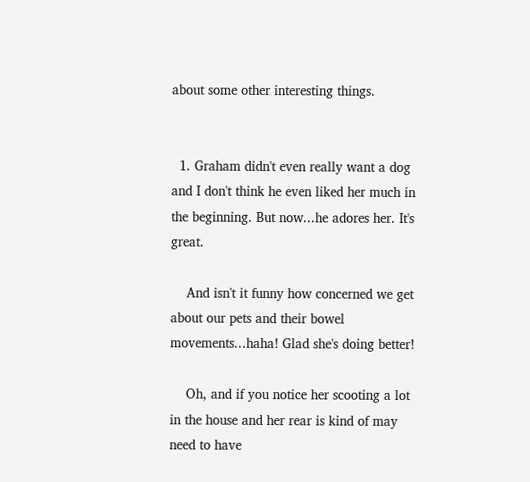about some other interesting things.


  1. Graham didn't even really want a dog and I don't think he even liked her much in the beginning. But now...he adores her. It's great.

    And isn't it funny how concerned we get about our pets and their bowel movements...haha! Glad she's doing better!

    Oh, and if you notice her scooting a lot in the house and her rear is kind of may need to have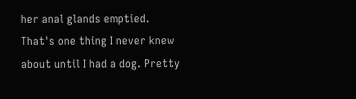her anal glands emptied. That's one thing I never knew about until I had a dog. Pretty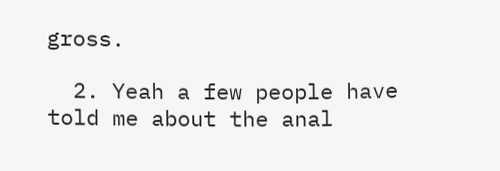gross.

  2. Yeah a few people have told me about the anal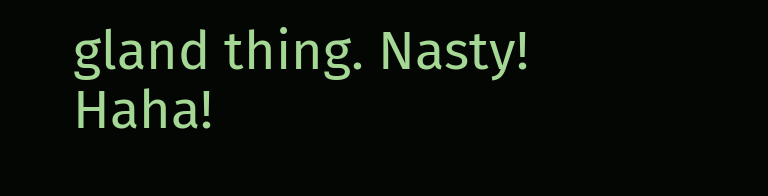gland thing. Nasty! Haha!